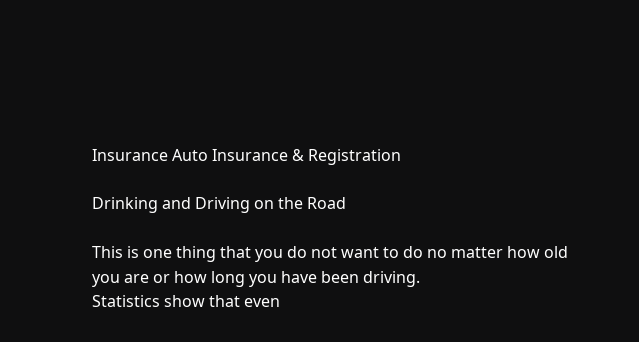Insurance Auto Insurance & Registration

Drinking and Driving on the Road

This is one thing that you do not want to do no matter how old you are or how long you have been driving.
Statistics show that even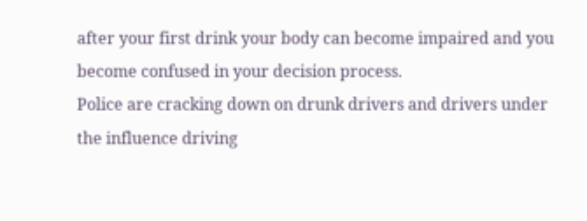after your first drink your body can become impaired and you become confused in your decision process.
Police are cracking down on drunk drivers and drivers under the influence driving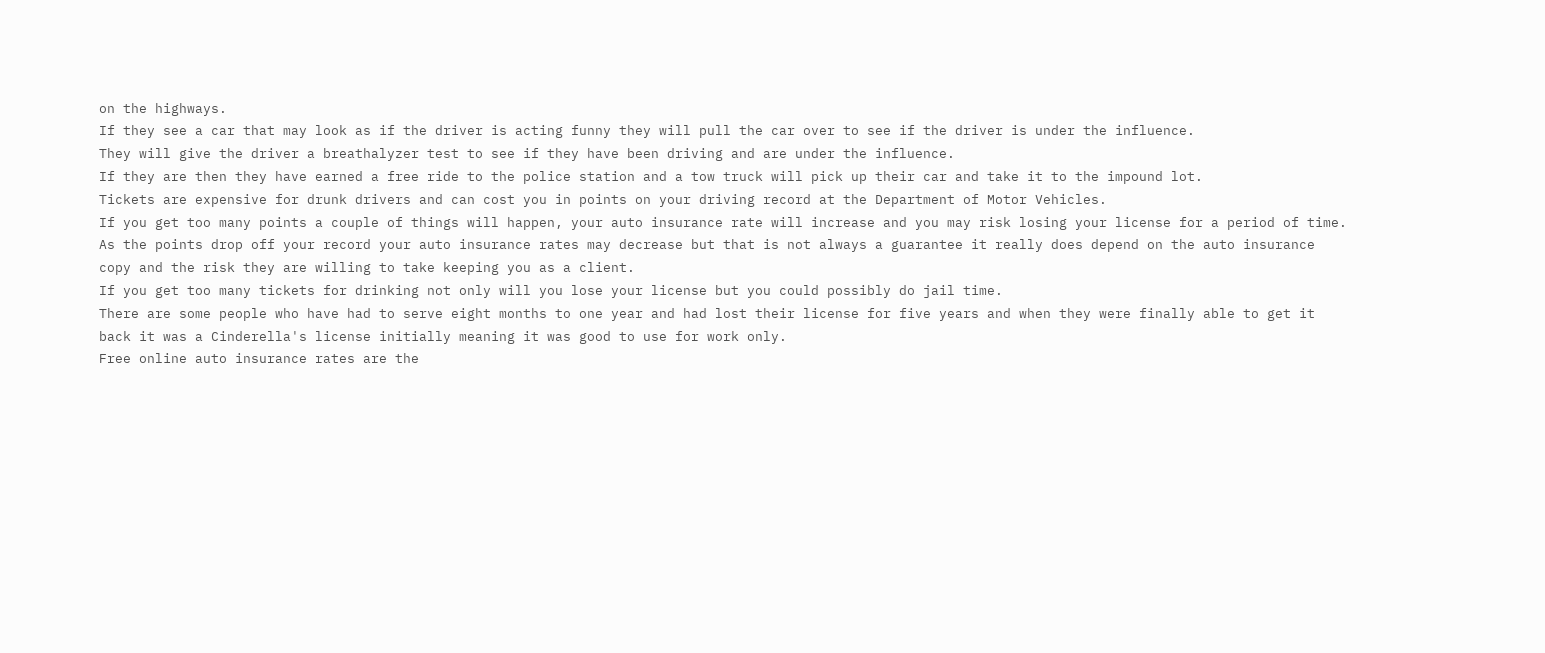on the highways.
If they see a car that may look as if the driver is acting funny they will pull the car over to see if the driver is under the influence.
They will give the driver a breathalyzer test to see if they have been driving and are under the influence.
If they are then they have earned a free ride to the police station and a tow truck will pick up their car and take it to the impound lot.
Tickets are expensive for drunk drivers and can cost you in points on your driving record at the Department of Motor Vehicles.
If you get too many points a couple of things will happen, your auto insurance rate will increase and you may risk losing your license for a period of time.
As the points drop off your record your auto insurance rates may decrease but that is not always a guarantee it really does depend on the auto insurance copy and the risk they are willing to take keeping you as a client.
If you get too many tickets for drinking not only will you lose your license but you could possibly do jail time.
There are some people who have had to serve eight months to one year and had lost their license for five years and when they were finally able to get it back it was a Cinderella's license initially meaning it was good to use for work only.
Free online auto insurance rates are the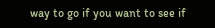way to go if you want to see if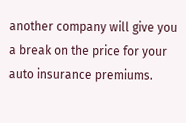another company will give you a break on the price for your auto insurance premiums.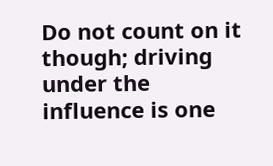Do not count on it though; driving under the influence is one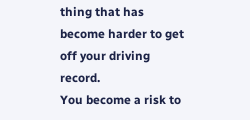thing that has become harder to get off your driving record.
You become a risk to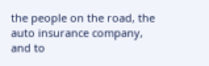the people on the road, the auto insurance company, and to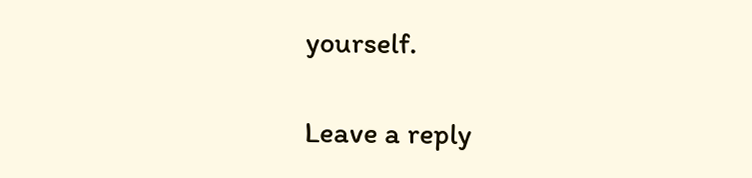yourself.

Leave a reply